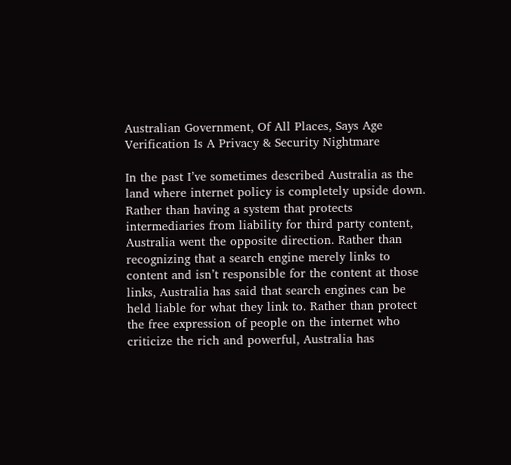Australian Government, Of All Places, Says Age Verification Is A Privacy & Security Nightmare

In the past I’ve sometimes described Australia as the land where internet policy is completely upside down. Rather than having a system that protects intermediaries from liability for third party content, Australia went the opposite direction. Rather than recognizing that a search engine merely links to content and isn’t responsible for the content at those links, Australia has said that search engines can be held liable for what they link to. Rather than protect the free expression of people on the internet who criticize the rich and powerful, Australia has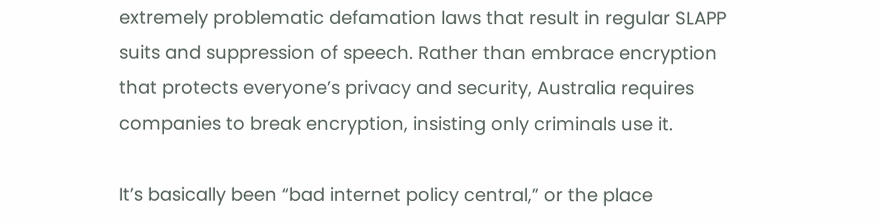extremely problematic defamation laws that result in regular SLAPP suits and suppression of speech. Rather than embrace encryption that protects everyone’s privacy and security, Australia requires companies to break encryption, insisting only criminals use it.

It’s basically been “bad internet policy central,” or the place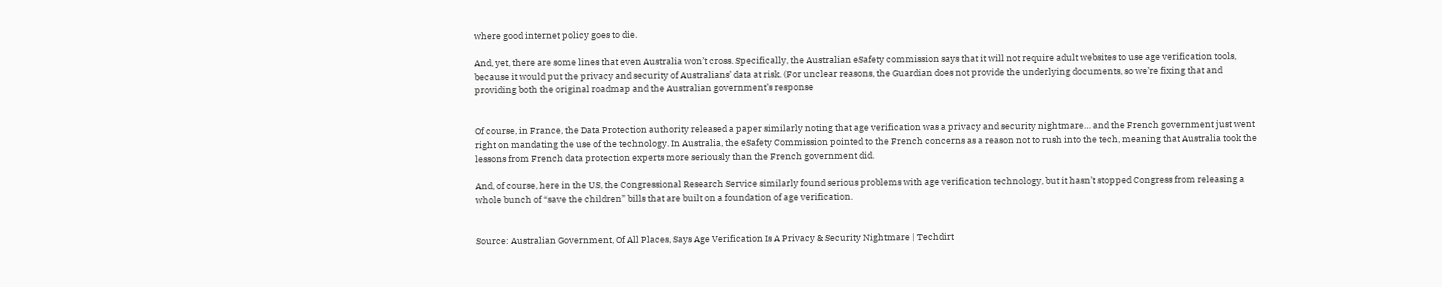where good internet policy goes to die.

And, yet, there are some lines that even Australia won’t cross. Specifically, the Australian eSafety commission says that it will not require adult websites to use age verification tools, because it would put the privacy and security of Australians’ data at risk. (For unclear reasons, the Guardian does not provide the underlying documents, so we’re fixing that and providing both the original roadmap and the Australian government’s response


Of course, in France, the Data Protection authority released a paper similarly noting that age verification was a privacy and security nightmare… and the French government just went right on mandating the use of the technology. In Australia, the eSafety Commission pointed to the French concerns as a reason not to rush into the tech, meaning that Australia took the lessons from French data protection experts more seriously than the French government did.

And, of course, here in the US, the Congressional Research Service similarly found serious problems with age verification technology, but it hasn’t stopped Congress from releasing a whole bunch of “save the children” bills that are built on a foundation of age verification.


Source: Australian Government, Of All Places, Says Age Verification Is A Privacy & Security Nightmare | Techdirt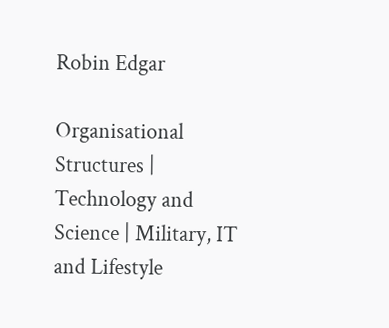Robin Edgar

Organisational Structures | Technology and Science | Military, IT and Lifestyle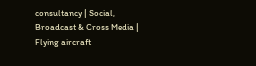consultancy | Social, Broadcast & Cross Media | Flying aircraft